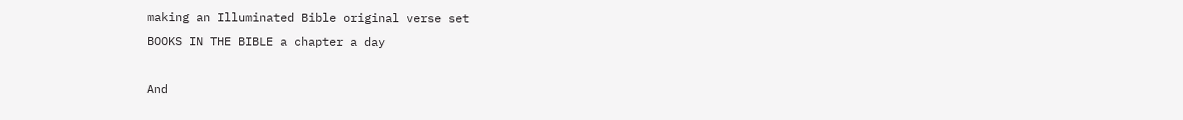making an Illuminated Bible original verse set
BOOKS IN THE BIBLE a chapter a day

And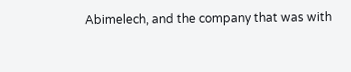Abimelech, and the company that was with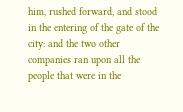him, rushed forward, and stood in the entering of the gate of the city: and the two other companies ran upon all the people that were in the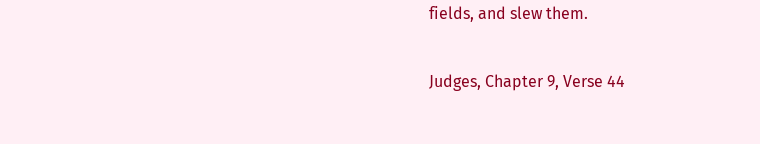fields, and slew them.

Judges, Chapter 9, Verse 44